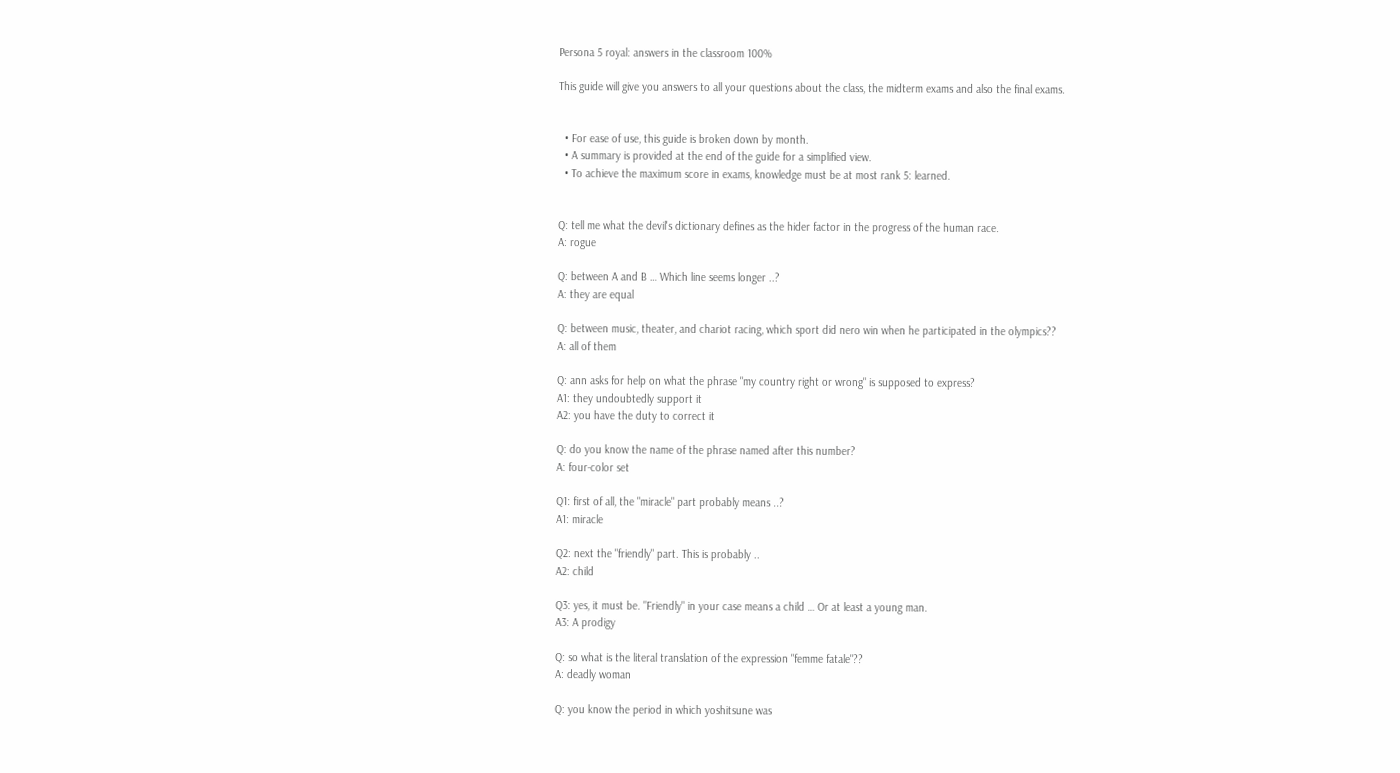Persona 5 royal: answers in the classroom 100%

This guide will give you answers to all your questions about the class, the midterm exams and also the final exams.


  • For ease of use, this guide is broken down by month.
  • A summary is provided at the end of the guide for a simplified view.
  • To achieve the maximum score in exams, knowledge must be at most rank 5: learned.


Q: tell me what the devil's dictionary defines as the hider factor in the progress of the human race.
A: rogue

Q: between A and B … Which line seems longer ..?
A: they are equal

Q: between music, theater, and chariot racing, which sport did nero win when he participated in the olympics??
A: all of them

Q: ann asks for help on what the phrase "my country right or wrong" is supposed to express?
A1: they undoubtedly support it
A2: you have the duty to correct it

Q: do you know the name of the phrase named after this number?
A: four-color set

Q1: first of all, the "miracle" part probably means ..?
A1: miracle

Q2: next the "friendly" part. This is probably ..
A2: child

Q3: yes, it must be. "Friendly" in your case means a child … Or at least a young man.
A3: A prodigy

Q: so what is the literal translation of the expression "femme fatale"??
A: deadly woman

Q: you know the period in which yoshitsune was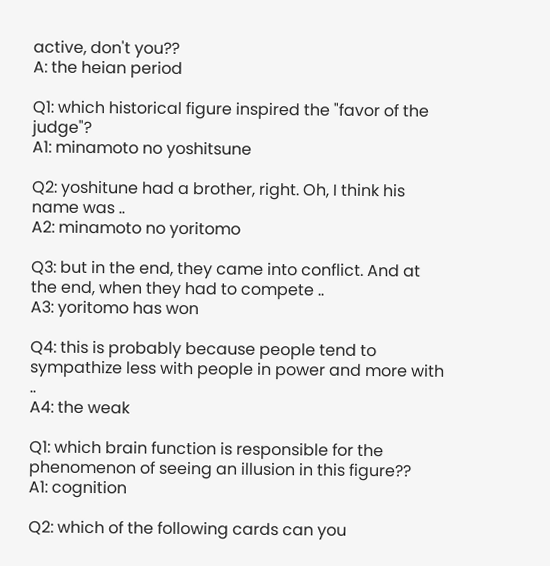active, don't you??
A: the heian period

Q1: which historical figure inspired the "favor of the judge"?
A1: minamoto no yoshitsune

Q2: yoshitune had a brother, right. Oh, I think his name was ..
A2: minamoto no yoritomo

Q3: but in the end, they came into conflict. And at the end, when they had to compete ..
A3: yoritomo has won

Q4: this is probably because people tend to sympathize less with people in power and more with ..
A4: the weak

Q1: which brain function is responsible for the phenomenon of seeing an illusion in this figure??
A1: cognition

Q2: which of the following cards can you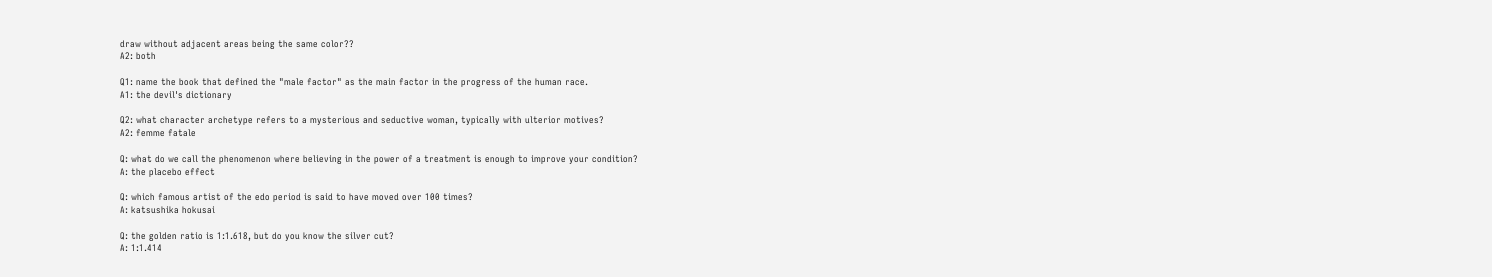draw without adjacent areas being the same color??
A2: both

Q1: name the book that defined the "male factor" as the main factor in the progress of the human race.
A1: the devil's dictionary

Q2: what character archetype refers to a mysterious and seductive woman, typically with ulterior motives?
A2: femme fatale

Q: what do we call the phenomenon where believing in the power of a treatment is enough to improve your condition?
A: the placebo effect

Q: which famous artist of the edo period is said to have moved over 100 times?
A: katsushika hokusai

Q: the golden ratio is 1:1.618, but do you know the silver cut?
A: 1:1.414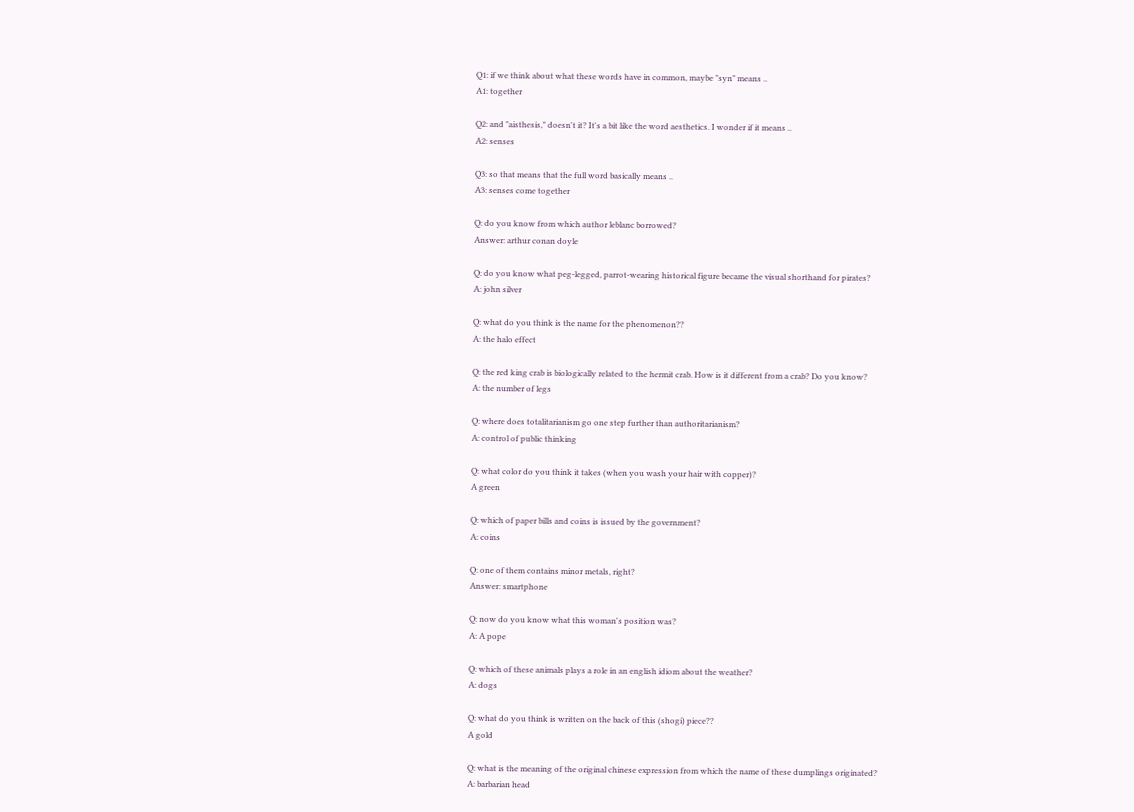Q1: if we think about what these words have in common, maybe "syn" means ..
A1: together

Q2: and "aisthesis," doesn't it? It's a bit like the word aesthetics. I wonder if it means ..
A2: senses

Q3: so that means that the full word basically means ..
A3: senses come together

Q: do you know from which author leblanc borrowed?
Answer: arthur conan doyle

Q: do you know what peg-legged, parrot-wearing historical figure became the visual shorthand for pirates?
A: john silver

Q: what do you think is the name for the phenomenon??
A: the halo effect

Q: the red king crab is biologically related to the hermit crab. How is it different from a crab? Do you know?
A: the number of legs

Q: where does totalitarianism go one step further than authoritarianism?
A: control of public thinking

Q: what color do you think it takes (when you wash your hair with copper)?
A green

Q: which of paper bills and coins is issued by the government?
A: coins

Q: one of them contains minor metals, right?
Answer: smartphone

Q: now do you know what this woman's position was?
A: A pope

Q: which of these animals plays a role in an english idiom about the weather?
A: dogs

Q: what do you think is written on the back of this (shogi) piece??
A gold

Q: what is the meaning of the original chinese expression from which the name of these dumplings originated?
A: barbarian head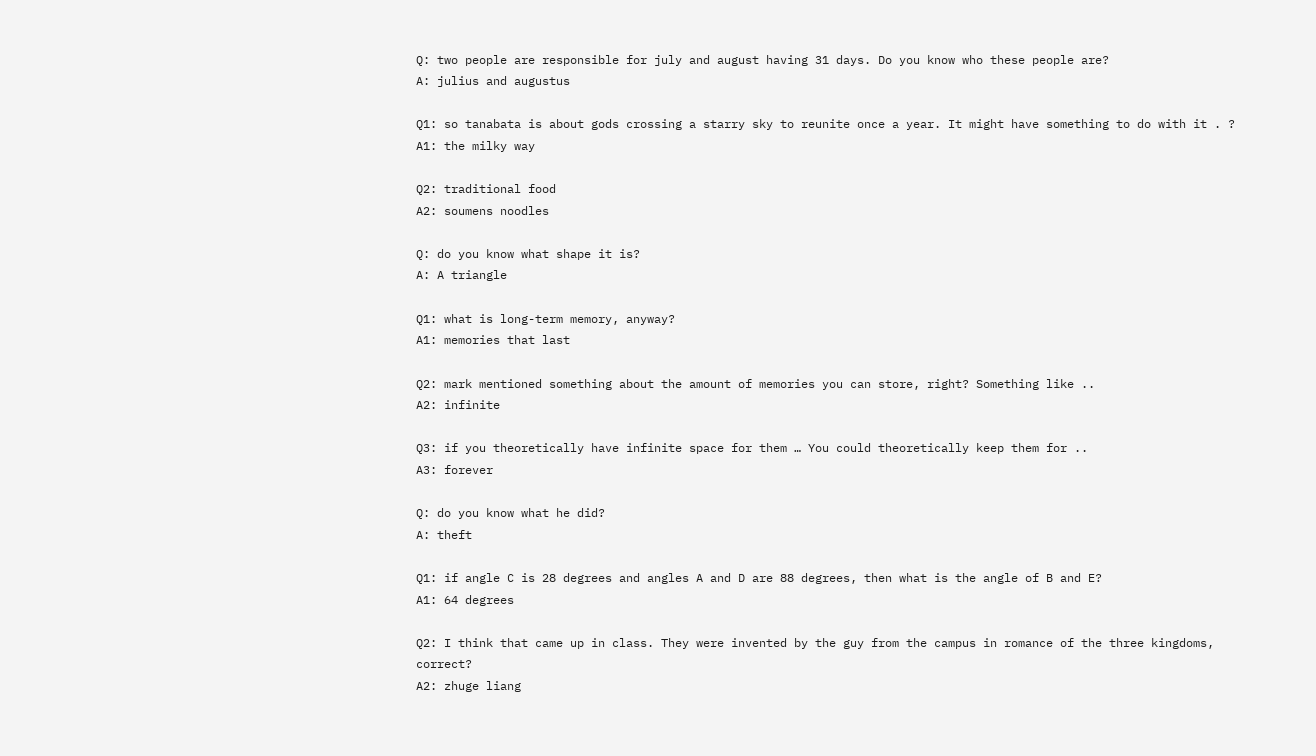Q: two people are responsible for july and august having 31 days. Do you know who these people are?
A: julius and augustus

Q1: so tanabata is about gods crossing a starry sky to reunite once a year. It might have something to do with it . ?
A1: the milky way

Q2: traditional food
A2: soumens noodles

Q: do you know what shape it is?
A: A triangle

Q1: what is long-term memory, anyway?
A1: memories that last

Q2: mark mentioned something about the amount of memories you can store, right? Something like ..
A2: infinite

Q3: if you theoretically have infinite space for them … You could theoretically keep them for ..
A3: forever

Q: do you know what he did?
A: theft

Q1: if angle C is 28 degrees and angles A and D are 88 degrees, then what is the angle of B and E?
A1: 64 degrees

Q2: I think that came up in class. They were invented by the guy from the campus in romance of the three kingdoms, correct?
A2: zhuge liang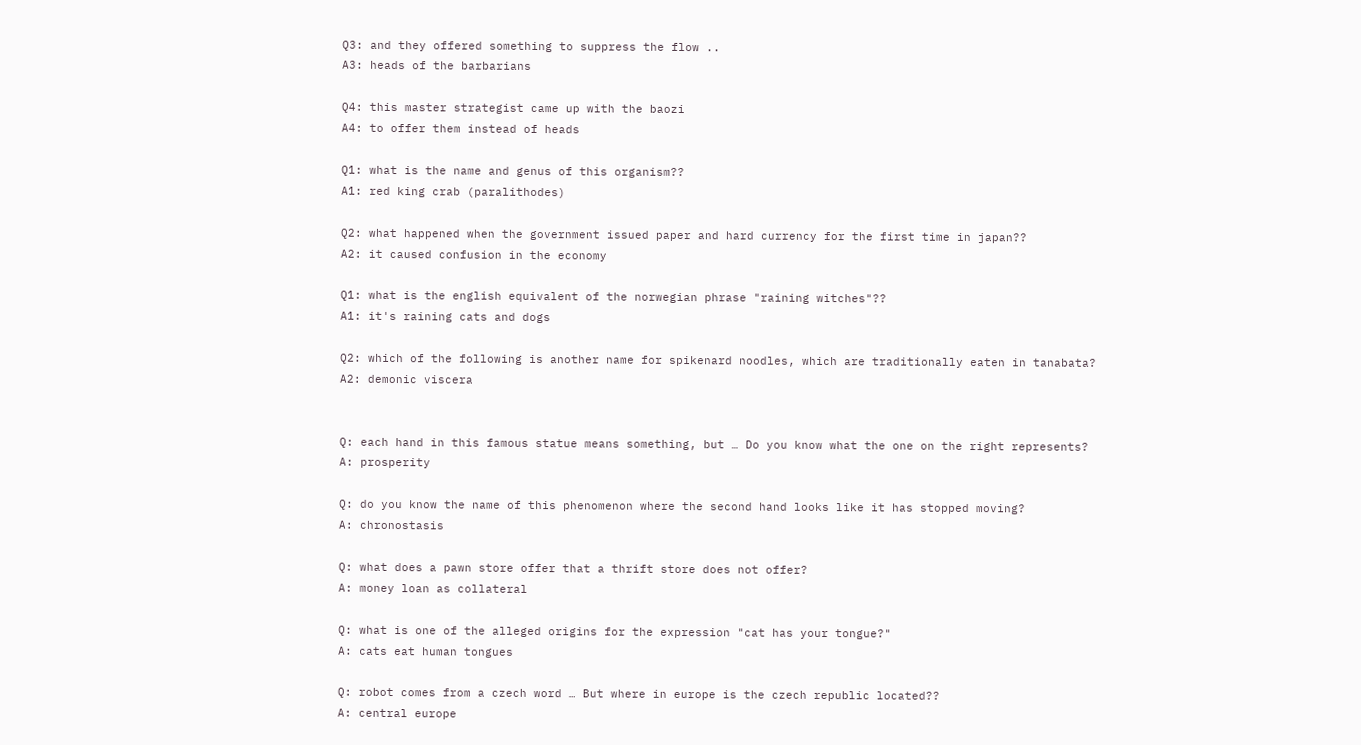Q3: and they offered something to suppress the flow ..
A3: heads of the barbarians

Q4: this master strategist came up with the baozi
A4: to offer them instead of heads

Q1: what is the name and genus of this organism??
A1: red king crab (paralithodes)

Q2: what happened when the government issued paper and hard currency for the first time in japan??
A2: it caused confusion in the economy

Q1: what is the english equivalent of the norwegian phrase "raining witches"??
A1: it's raining cats and dogs

Q2: which of the following is another name for spikenard noodles, which are traditionally eaten in tanabata?
A2: demonic viscera


Q: each hand in this famous statue means something, but … Do you know what the one on the right represents?
A: prosperity

Q: do you know the name of this phenomenon where the second hand looks like it has stopped moving?
A: chronostasis

Q: what does a pawn store offer that a thrift store does not offer?
A: money loan as collateral

Q: what is one of the alleged origins for the expression "cat has your tongue?"
A: cats eat human tongues

Q: robot comes from a czech word … But where in europe is the czech republic located??
A: central europe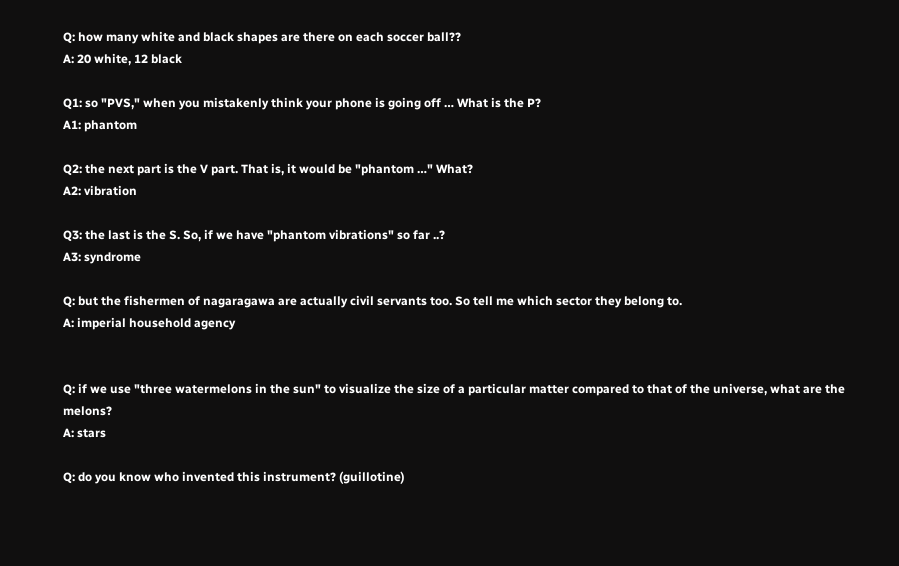Q: how many white and black shapes are there on each soccer ball??
A: 20 white, 12 black

Q1: so "PVS," when you mistakenly think your phone is going off … What is the P?
A1: phantom

Q2: the next part is the V part. That is, it would be "phantom …" What?
A2: vibration

Q3: the last is the S. So, if we have "phantom vibrations" so far ..?
A3: syndrome

Q: but the fishermen of nagaragawa are actually civil servants too. So tell me which sector they belong to.
A: imperial household agency


Q: if we use "three watermelons in the sun" to visualize the size of a particular matter compared to that of the universe, what are the melons?
A: stars

Q: do you know who invented this instrument? (guillotine)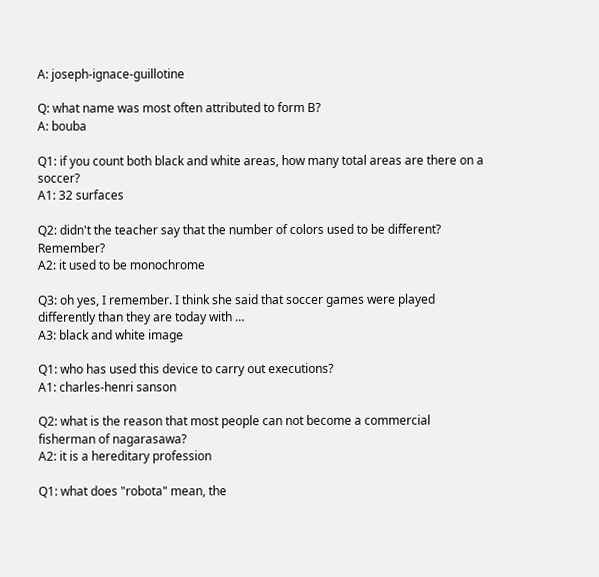A: joseph-ignace-guillotine

Q: what name was most often attributed to form B?
A: bouba

Q1: if you count both black and white areas, how many total areas are there on a soccer?
A1: 32 surfaces

Q2: didn't the teacher say that the number of colors used to be different? Remember?
A2: it used to be monochrome

Q3: oh yes, I remember. I think she said that soccer games were played differently than they are today with …
A3: black and white image

Q1: who has used this device to carry out executions?
A1: charles-henri sanson

Q2: what is the reason that most people can not become a commercial fisherman of nagarasawa?
A2: it is a hereditary profession

Q1: what does "robota" mean, the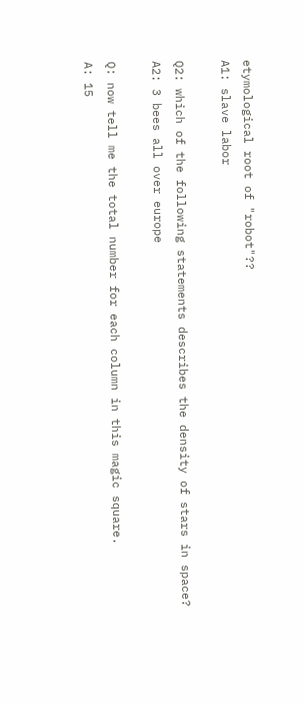etymological root of "robot"??
A1: slave labor

Q2: which of the following statements describes the density of stars in space?
A2: 3 bees all over europe

Q: now tell me the total number for each column in this magic square.
A: 15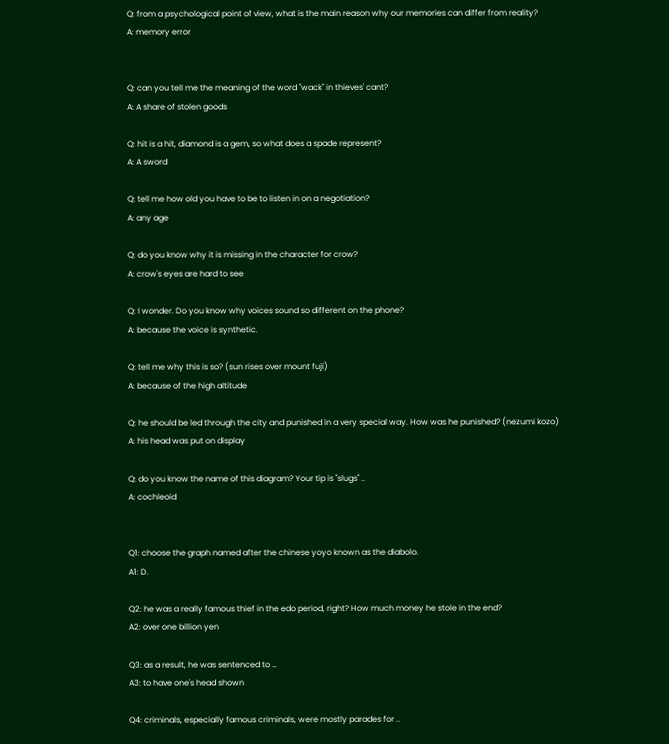Q: from a psychological point of view, what is the main reason why our memories can differ from reality?
A: memory error


Q: can you tell me the meaning of the word "wack" in thieves' cant?
A: A share of stolen goods

Q: hit is a hit, diamond is a gem, so what does a spade represent?
A: A sword

Q: tell me how old you have to be to listen in on a negotiation?
A: any age

Q: do you know why it is missing in the character for crow?
A: crow's eyes are hard to see

Q: I wonder. Do you know why voices sound so different on the phone?
A: because the voice is synthetic.

Q: tell me why this is so? (sun rises over mount fuji)
A: because of the high altitude

Q: he should be led through the city and punished in a very special way. How was he punished? (nezumi kozo)
A: his head was put on display

Q: do you know the name of this diagram? Your tip is "slugs" ..
A: cochleoid


Q1: choose the graph named after the chinese yoyo known as the diabolo.
A1: D.

Q2: he was a really famous thief in the edo period, right? How much money he stole in the end?
A2: over one billion yen

Q3: as a result, he was sentenced to …
A3: to have one's head shown

Q4: criminals, especially famous criminals, were mostly parades for ..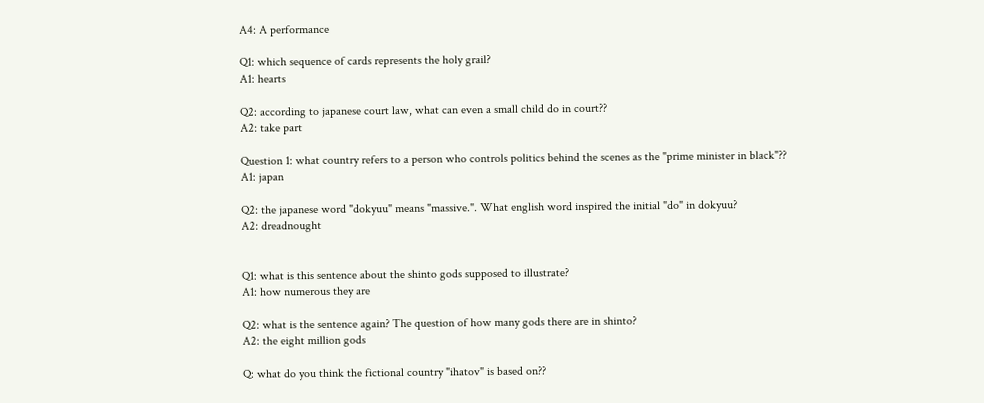A4: A performance

Q1: which sequence of cards represents the holy grail?
A1: hearts

Q2: according to japanese court law, what can even a small child do in court??
A2: take part

Question 1: what country refers to a person who controls politics behind the scenes as the "prime minister in black"??
A1: japan

Q2: the japanese word "dokyuu" means "massive.". What english word inspired the initial "do" in dokyuu?
A2: dreadnought


Q1: what is this sentence about the shinto gods supposed to illustrate?
A1: how numerous they are

Q2: what is the sentence again? The question of how many gods there are in shinto?
A2: the eight million gods

Q: what do you think the fictional country "ihatov" is based on??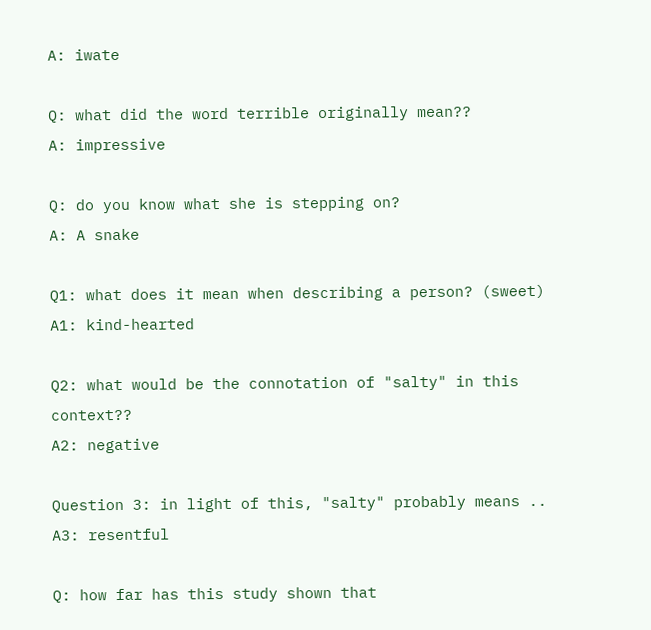A: iwate

Q: what did the word terrible originally mean??
A: impressive

Q: do you know what she is stepping on?
A: A snake

Q1: what does it mean when describing a person? (sweet)
A1: kind-hearted

Q2: what would be the connotation of "salty" in this context??
A2: negative

Question 3: in light of this, "salty" probably means ..
A3: resentful

Q: how far has this study shown that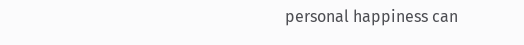personal happiness can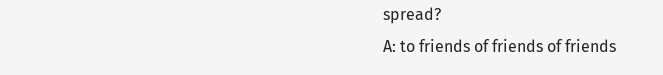spread?
A: to friends of friends of friends